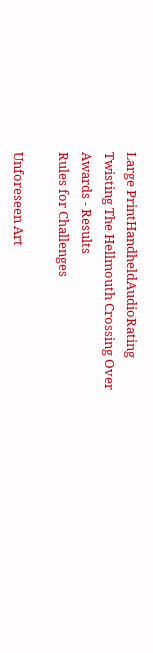Large PrintHandheldAudioRating
Twisting The Hellmouth Crossing Over Awards - Results
Rules for Challenges

Unforeseen Art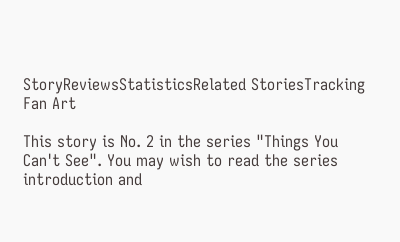StoryReviewsStatisticsRelated StoriesTracking
Fan Art

This story is No. 2 in the series "Things You Can't See". You may wish to read the series introduction and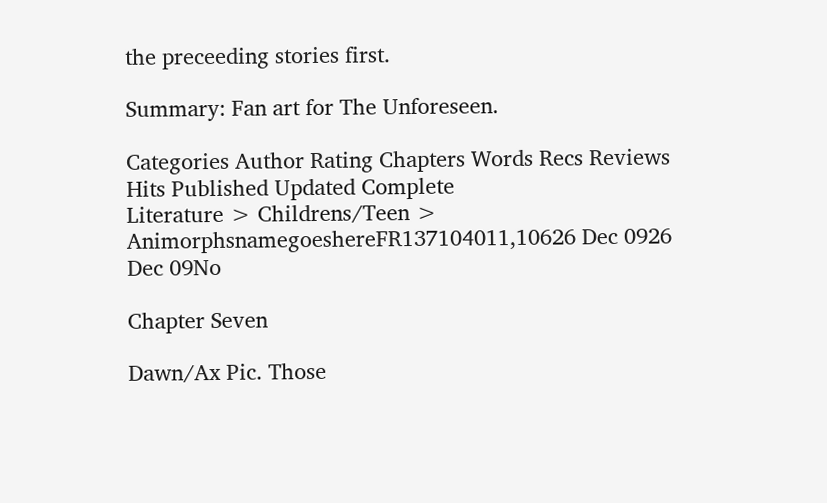the preceeding stories first.

Summary: Fan art for The Unforeseen.

Categories Author Rating Chapters Words Recs Reviews Hits Published Updated Complete
Literature > Childrens/Teen > AnimorphsnamegoeshereFR137104011,10626 Dec 0926 Dec 09No

Chapter Seven

Dawn/Ax Pic. Those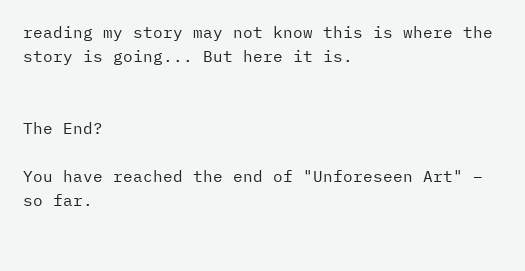reading my story may not know this is where the story is going... But here it is.


The End?

You have reached the end of "Unforeseen Art" – so far.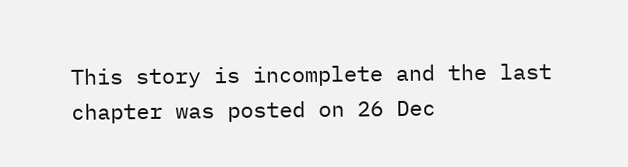This story is incomplete and the last chapter was posted on 26 Dec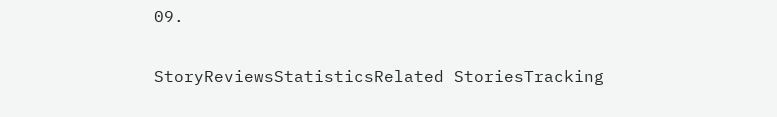09.

StoryReviewsStatisticsRelated StoriesTracking